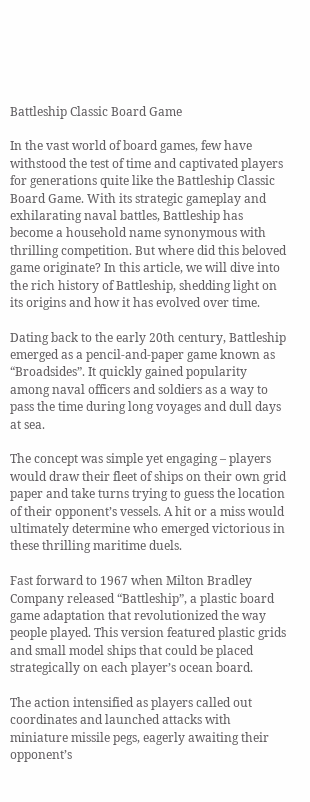Battleship Classic Board Game

In the vast world of board games, few have withstood the test of time and captivated players for generations quite like the Battleship Classic Board Game. With its strategic gameplay and exhilarating naval battles, Battleship has become a household name synonymous with thrilling competition. But where did this beloved game originate? In this article, we will dive into the rich history of Battleship, shedding light on its origins and how it has evolved over time.

Dating back to the early 20th century, Battleship emerged as a pencil-and-paper game known as “Broadsides”. It quickly gained popularity among naval officers and soldiers as a way to pass the time during long voyages and dull days at sea.

The concept was simple yet engaging – players would draw their fleet of ships on their own grid paper and take turns trying to guess the location of their opponent’s vessels. A hit or a miss would ultimately determine who emerged victorious in these thrilling maritime duels.

Fast forward to 1967 when Milton Bradley Company released “Battleship”, a plastic board game adaptation that revolutionized the way people played. This version featured plastic grids and small model ships that could be placed strategically on each player’s ocean board.

The action intensified as players called out coordinates and launched attacks with miniature missile pegs, eagerly awaiting their opponent’s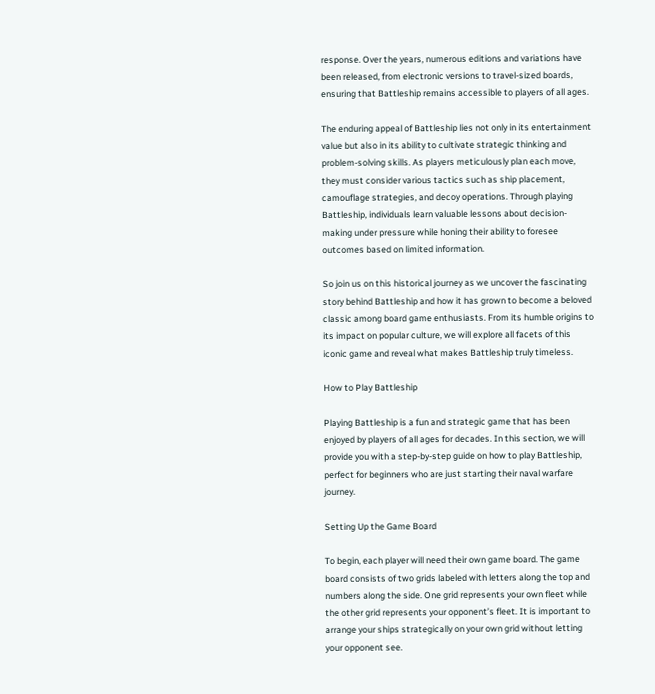response. Over the years, numerous editions and variations have been released, from electronic versions to travel-sized boards, ensuring that Battleship remains accessible to players of all ages.

The enduring appeal of Battleship lies not only in its entertainment value but also in its ability to cultivate strategic thinking and problem-solving skills. As players meticulously plan each move, they must consider various tactics such as ship placement, camouflage strategies, and decoy operations. Through playing Battleship, individuals learn valuable lessons about decision-making under pressure while honing their ability to foresee outcomes based on limited information.

So join us on this historical journey as we uncover the fascinating story behind Battleship and how it has grown to become a beloved classic among board game enthusiasts. From its humble origins to its impact on popular culture, we will explore all facets of this iconic game and reveal what makes Battleship truly timeless.

How to Play Battleship

Playing Battleship is a fun and strategic game that has been enjoyed by players of all ages for decades. In this section, we will provide you with a step-by-step guide on how to play Battleship, perfect for beginners who are just starting their naval warfare journey.

Setting Up the Game Board

To begin, each player will need their own game board. The game board consists of two grids labeled with letters along the top and numbers along the side. One grid represents your own fleet while the other grid represents your opponent’s fleet. It is important to arrange your ships strategically on your own grid without letting your opponent see.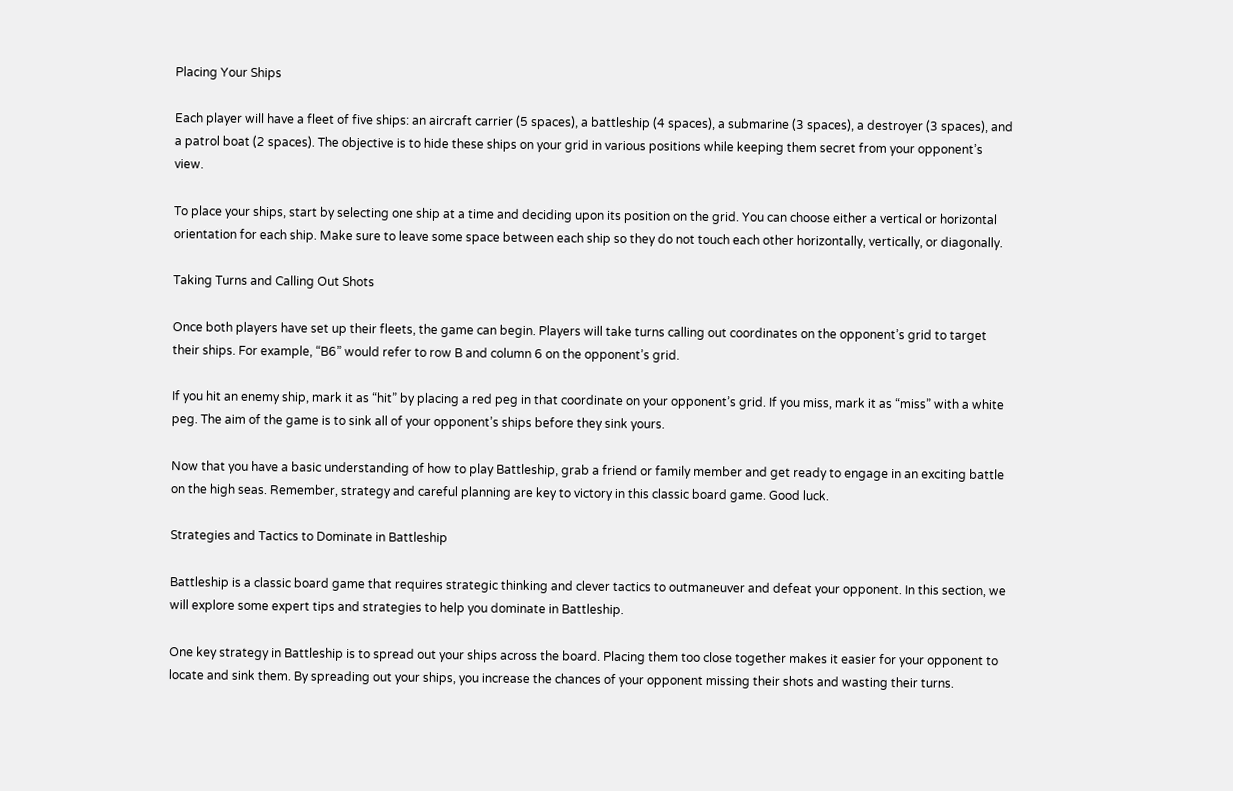Placing Your Ships

Each player will have a fleet of five ships: an aircraft carrier (5 spaces), a battleship (4 spaces), a submarine (3 spaces), a destroyer (3 spaces), and a patrol boat (2 spaces). The objective is to hide these ships on your grid in various positions while keeping them secret from your opponent’s view.

To place your ships, start by selecting one ship at a time and deciding upon its position on the grid. You can choose either a vertical or horizontal orientation for each ship. Make sure to leave some space between each ship so they do not touch each other horizontally, vertically, or diagonally.

Taking Turns and Calling Out Shots

Once both players have set up their fleets, the game can begin. Players will take turns calling out coordinates on the opponent’s grid to target their ships. For example, “B6” would refer to row B and column 6 on the opponent’s grid.

If you hit an enemy ship, mark it as “hit” by placing a red peg in that coordinate on your opponent’s grid. If you miss, mark it as “miss” with a white peg. The aim of the game is to sink all of your opponent’s ships before they sink yours.

Now that you have a basic understanding of how to play Battleship, grab a friend or family member and get ready to engage in an exciting battle on the high seas. Remember, strategy and careful planning are key to victory in this classic board game. Good luck.

Strategies and Tactics to Dominate in Battleship

Battleship is a classic board game that requires strategic thinking and clever tactics to outmaneuver and defeat your opponent. In this section, we will explore some expert tips and strategies to help you dominate in Battleship.

One key strategy in Battleship is to spread out your ships across the board. Placing them too close together makes it easier for your opponent to locate and sink them. By spreading out your ships, you increase the chances of your opponent missing their shots and wasting their turns.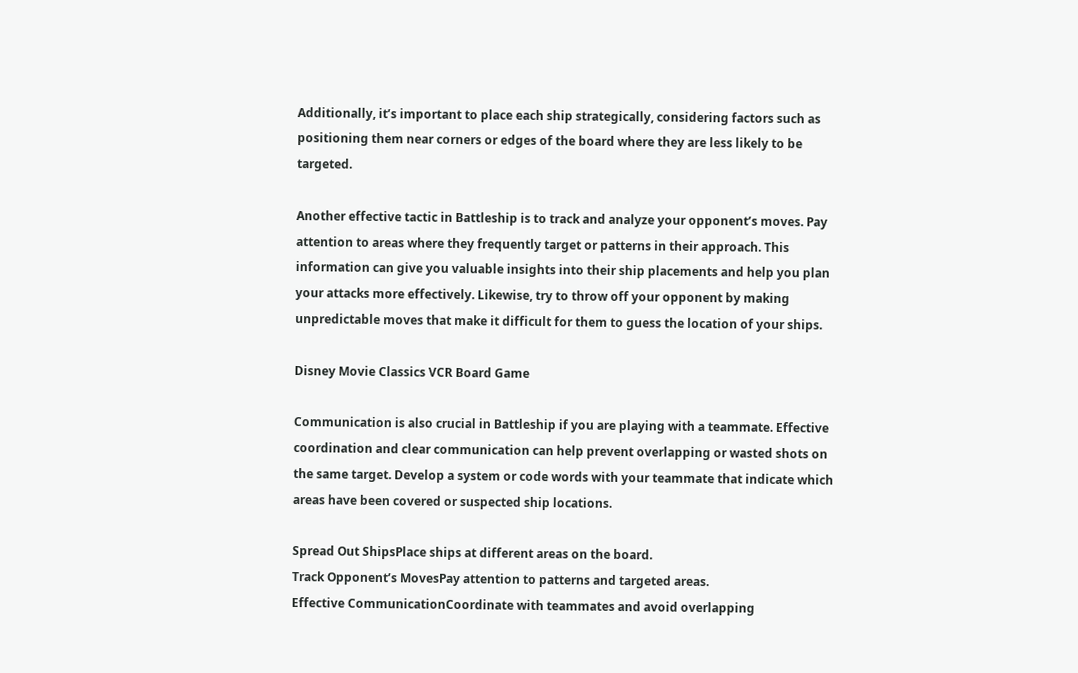Additionally, it’s important to place each ship strategically, considering factors such as positioning them near corners or edges of the board where they are less likely to be targeted.

Another effective tactic in Battleship is to track and analyze your opponent’s moves. Pay attention to areas where they frequently target or patterns in their approach. This information can give you valuable insights into their ship placements and help you plan your attacks more effectively. Likewise, try to throw off your opponent by making unpredictable moves that make it difficult for them to guess the location of your ships.

Disney Movie Classics VCR Board Game

Communication is also crucial in Battleship if you are playing with a teammate. Effective coordination and clear communication can help prevent overlapping or wasted shots on the same target. Develop a system or code words with your teammate that indicate which areas have been covered or suspected ship locations.

Spread Out ShipsPlace ships at different areas on the board.
Track Opponent’s MovesPay attention to patterns and targeted areas.
Effective CommunicationCoordinate with teammates and avoid overlapping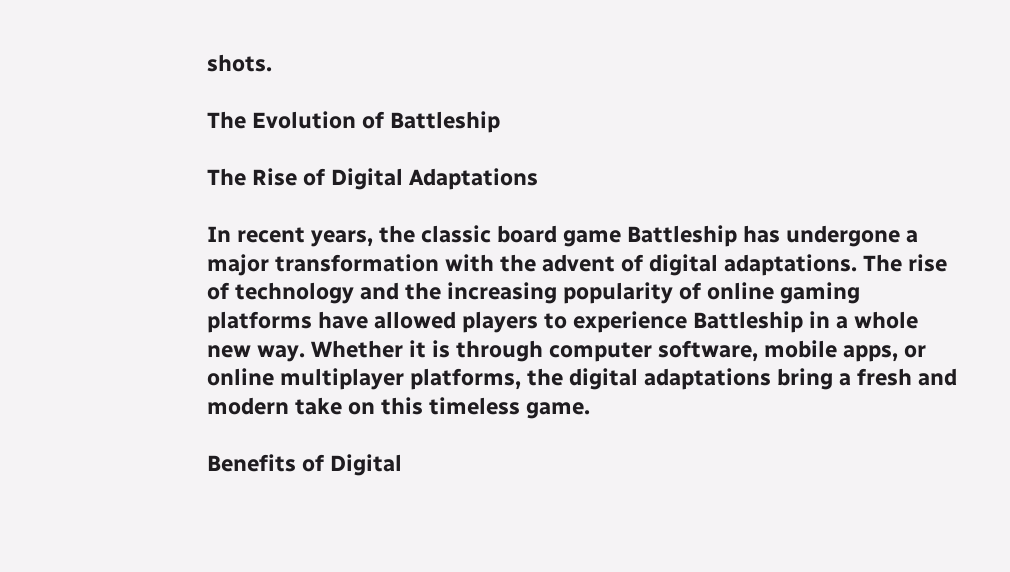shots.

The Evolution of Battleship

The Rise of Digital Adaptations

In recent years, the classic board game Battleship has undergone a major transformation with the advent of digital adaptations. The rise of technology and the increasing popularity of online gaming platforms have allowed players to experience Battleship in a whole new way. Whether it is through computer software, mobile apps, or online multiplayer platforms, the digital adaptations bring a fresh and modern take on this timeless game.

Benefits of Digital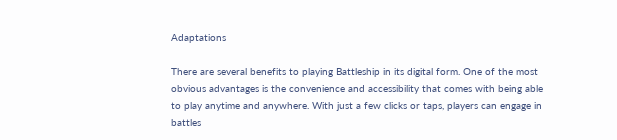Adaptations

There are several benefits to playing Battleship in its digital form. One of the most obvious advantages is the convenience and accessibility that comes with being able to play anytime and anywhere. With just a few clicks or taps, players can engage in battles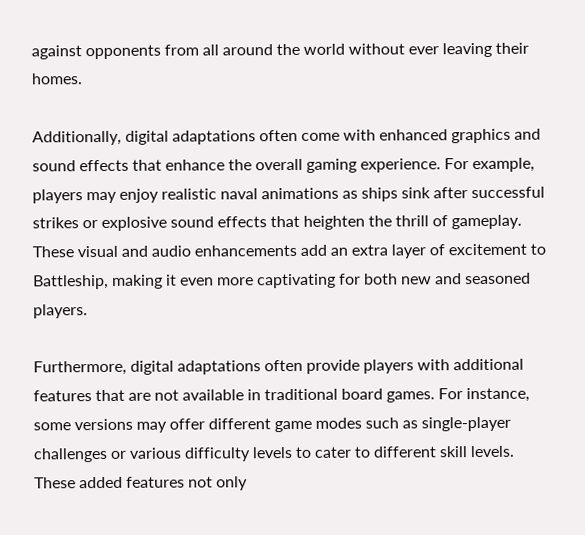against opponents from all around the world without ever leaving their homes.

Additionally, digital adaptations often come with enhanced graphics and sound effects that enhance the overall gaming experience. For example, players may enjoy realistic naval animations as ships sink after successful strikes or explosive sound effects that heighten the thrill of gameplay. These visual and audio enhancements add an extra layer of excitement to Battleship, making it even more captivating for both new and seasoned players.

Furthermore, digital adaptations often provide players with additional features that are not available in traditional board games. For instance, some versions may offer different game modes such as single-player challenges or various difficulty levels to cater to different skill levels. These added features not only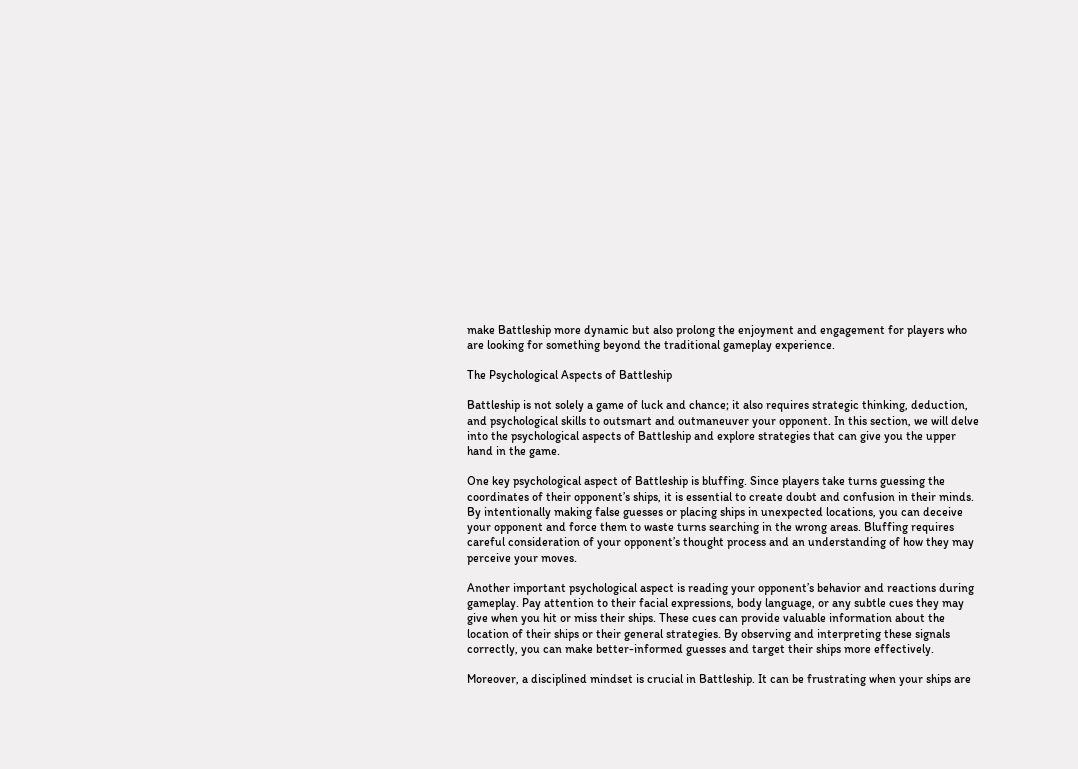make Battleship more dynamic but also prolong the enjoyment and engagement for players who are looking for something beyond the traditional gameplay experience.

The Psychological Aspects of Battleship

Battleship is not solely a game of luck and chance; it also requires strategic thinking, deduction, and psychological skills to outsmart and outmaneuver your opponent. In this section, we will delve into the psychological aspects of Battleship and explore strategies that can give you the upper hand in the game.

One key psychological aspect of Battleship is bluffing. Since players take turns guessing the coordinates of their opponent’s ships, it is essential to create doubt and confusion in their minds. By intentionally making false guesses or placing ships in unexpected locations, you can deceive your opponent and force them to waste turns searching in the wrong areas. Bluffing requires careful consideration of your opponent’s thought process and an understanding of how they may perceive your moves.

Another important psychological aspect is reading your opponent’s behavior and reactions during gameplay. Pay attention to their facial expressions, body language, or any subtle cues they may give when you hit or miss their ships. These cues can provide valuable information about the location of their ships or their general strategies. By observing and interpreting these signals correctly, you can make better-informed guesses and target their ships more effectively.

Moreover, a disciplined mindset is crucial in Battleship. It can be frustrating when your ships are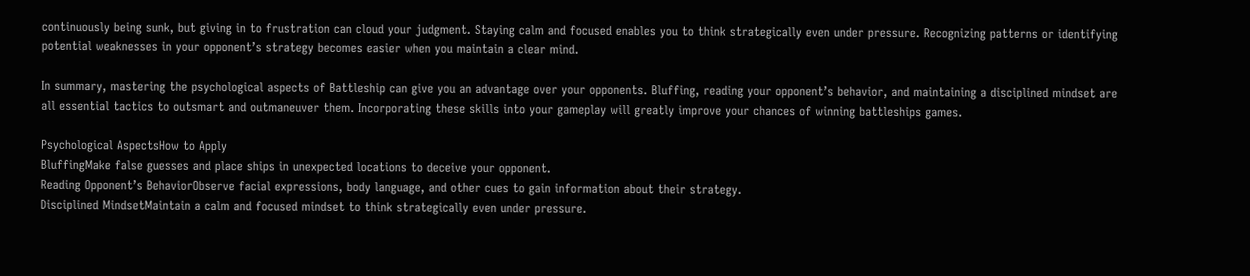continuously being sunk, but giving in to frustration can cloud your judgment. Staying calm and focused enables you to think strategically even under pressure. Recognizing patterns or identifying potential weaknesses in your opponent’s strategy becomes easier when you maintain a clear mind.

In summary, mastering the psychological aspects of Battleship can give you an advantage over your opponents. Bluffing, reading your opponent’s behavior, and maintaining a disciplined mindset are all essential tactics to outsmart and outmaneuver them. Incorporating these skills into your gameplay will greatly improve your chances of winning battleships games.

Psychological AspectsHow to Apply
BluffingMake false guesses and place ships in unexpected locations to deceive your opponent.
Reading Opponent’s BehaviorObserve facial expressions, body language, and other cues to gain information about their strategy.
Disciplined MindsetMaintain a calm and focused mindset to think strategically even under pressure.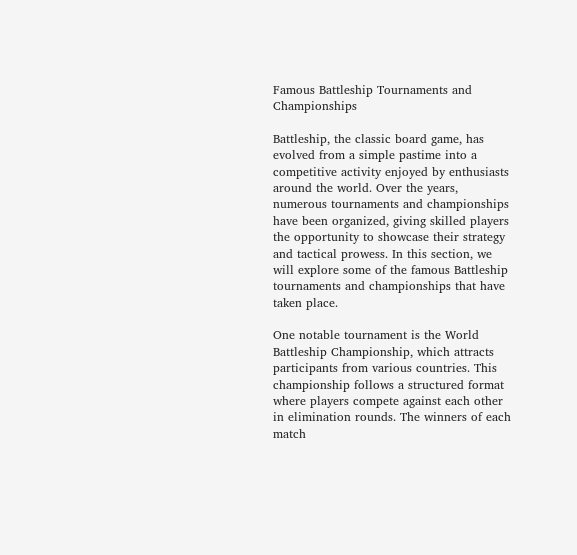Famous Battleship Tournaments and Championships

Battleship, the classic board game, has evolved from a simple pastime into a competitive activity enjoyed by enthusiasts around the world. Over the years, numerous tournaments and championships have been organized, giving skilled players the opportunity to showcase their strategy and tactical prowess. In this section, we will explore some of the famous Battleship tournaments and championships that have taken place.

One notable tournament is the World Battleship Championship, which attracts participants from various countries. This championship follows a structured format where players compete against each other in elimination rounds. The winners of each match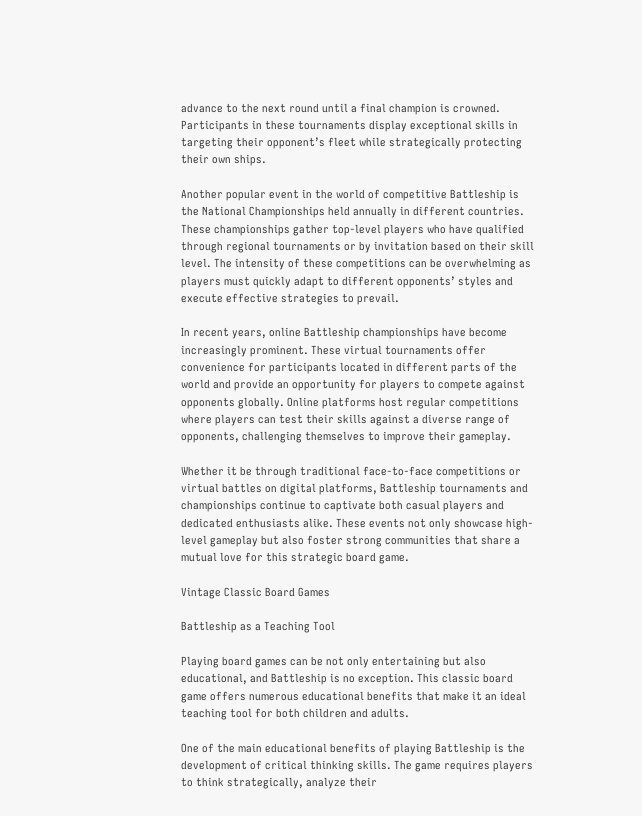advance to the next round until a final champion is crowned. Participants in these tournaments display exceptional skills in targeting their opponent’s fleet while strategically protecting their own ships.

Another popular event in the world of competitive Battleship is the National Championships held annually in different countries. These championships gather top-level players who have qualified through regional tournaments or by invitation based on their skill level. The intensity of these competitions can be overwhelming as players must quickly adapt to different opponents’ styles and execute effective strategies to prevail.

In recent years, online Battleship championships have become increasingly prominent. These virtual tournaments offer convenience for participants located in different parts of the world and provide an opportunity for players to compete against opponents globally. Online platforms host regular competitions where players can test their skills against a diverse range of opponents, challenging themselves to improve their gameplay.

Whether it be through traditional face-to-face competitions or virtual battles on digital platforms, Battleship tournaments and championships continue to captivate both casual players and dedicated enthusiasts alike. These events not only showcase high-level gameplay but also foster strong communities that share a mutual love for this strategic board game.

Vintage Classic Board Games

Battleship as a Teaching Tool

Playing board games can be not only entertaining but also educational, and Battleship is no exception. This classic board game offers numerous educational benefits that make it an ideal teaching tool for both children and adults.

One of the main educational benefits of playing Battleship is the development of critical thinking skills. The game requires players to think strategically, analyze their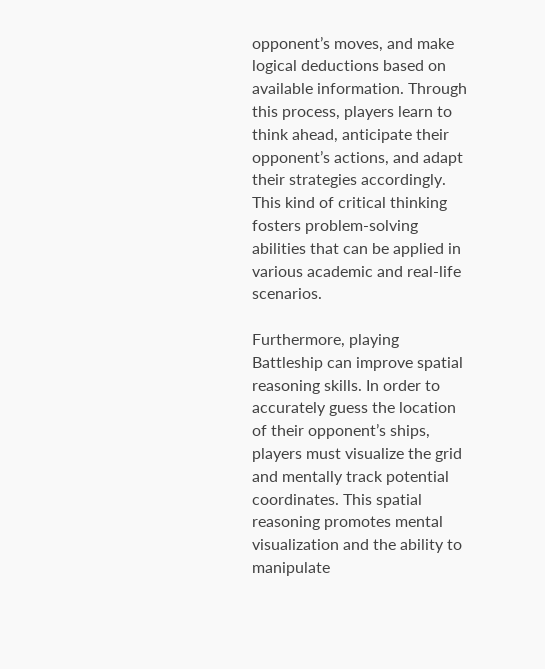opponent’s moves, and make logical deductions based on available information. Through this process, players learn to think ahead, anticipate their opponent’s actions, and adapt their strategies accordingly. This kind of critical thinking fosters problem-solving abilities that can be applied in various academic and real-life scenarios.

Furthermore, playing Battleship can improve spatial reasoning skills. In order to accurately guess the location of their opponent’s ships, players must visualize the grid and mentally track potential coordinates. This spatial reasoning promotes mental visualization and the ability to manipulate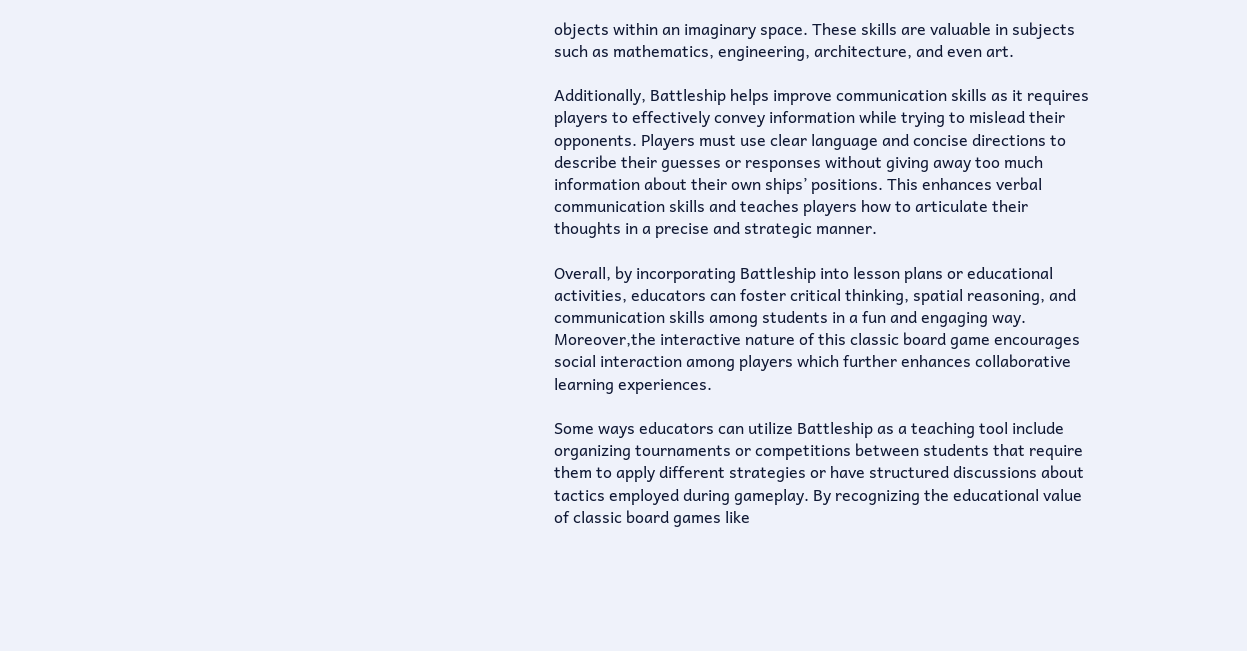objects within an imaginary space. These skills are valuable in subjects such as mathematics, engineering, architecture, and even art.

Additionally, Battleship helps improve communication skills as it requires players to effectively convey information while trying to mislead their opponents. Players must use clear language and concise directions to describe their guesses or responses without giving away too much information about their own ships’ positions. This enhances verbal communication skills and teaches players how to articulate their thoughts in a precise and strategic manner.

Overall, by incorporating Battleship into lesson plans or educational activities, educators can foster critical thinking, spatial reasoning, and communication skills among students in a fun and engaging way. Moreover,the interactive nature of this classic board game encourages social interaction among players which further enhances collaborative learning experiences.

Some ways educators can utilize Battleship as a teaching tool include organizing tournaments or competitions between students that require them to apply different strategies or have structured discussions about tactics employed during gameplay. By recognizing the educational value of classic board games like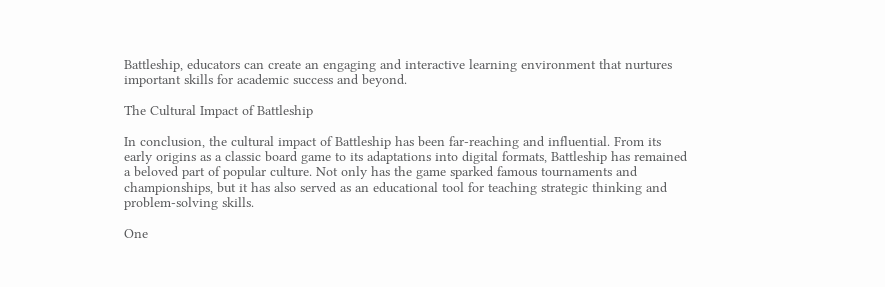Battleship, educators can create an engaging and interactive learning environment that nurtures important skills for academic success and beyond.

The Cultural Impact of Battleship

In conclusion, the cultural impact of Battleship has been far-reaching and influential. From its early origins as a classic board game to its adaptations into digital formats, Battleship has remained a beloved part of popular culture. Not only has the game sparked famous tournaments and championships, but it has also served as an educational tool for teaching strategic thinking and problem-solving skills.

One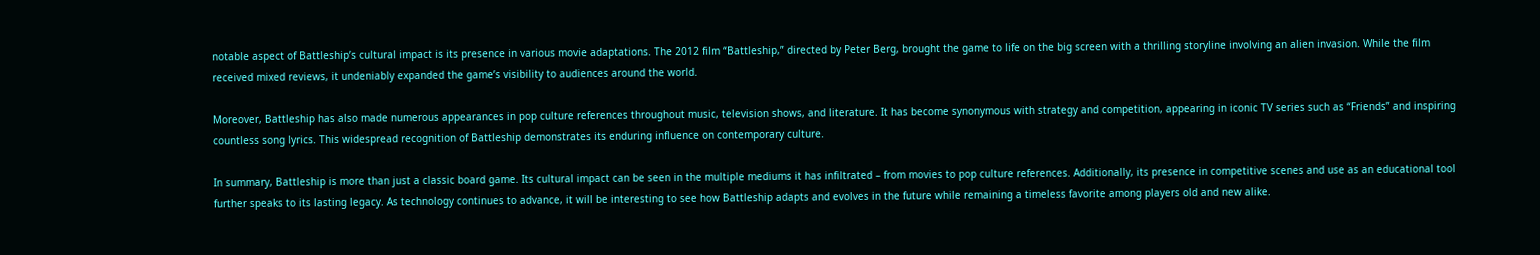notable aspect of Battleship’s cultural impact is its presence in various movie adaptations. The 2012 film “Battleship,” directed by Peter Berg, brought the game to life on the big screen with a thrilling storyline involving an alien invasion. While the film received mixed reviews, it undeniably expanded the game’s visibility to audiences around the world.

Moreover, Battleship has also made numerous appearances in pop culture references throughout music, television shows, and literature. It has become synonymous with strategy and competition, appearing in iconic TV series such as “Friends” and inspiring countless song lyrics. This widespread recognition of Battleship demonstrates its enduring influence on contemporary culture.

In summary, Battleship is more than just a classic board game. Its cultural impact can be seen in the multiple mediums it has infiltrated – from movies to pop culture references. Additionally, its presence in competitive scenes and use as an educational tool further speaks to its lasting legacy. As technology continues to advance, it will be interesting to see how Battleship adapts and evolves in the future while remaining a timeless favorite among players old and new alike.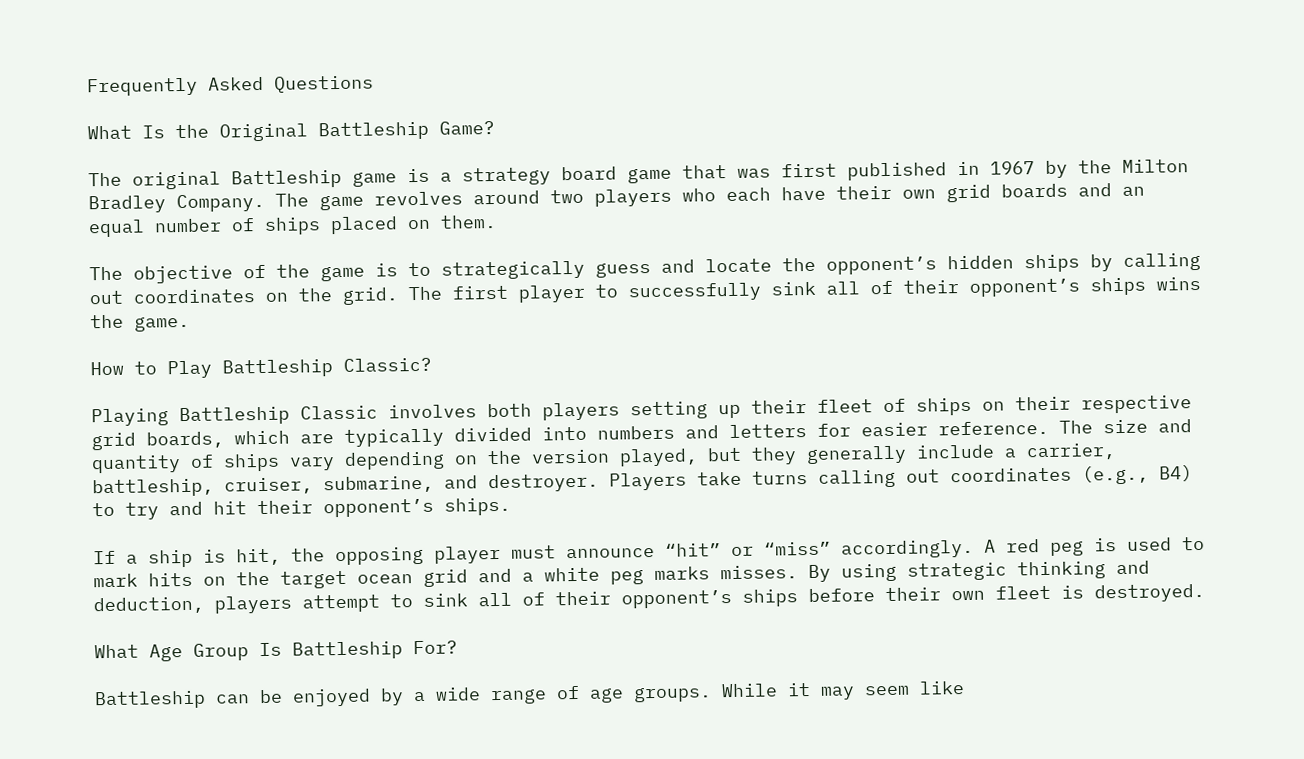Frequently Asked Questions

What Is the Original Battleship Game?

The original Battleship game is a strategy board game that was first published in 1967 by the Milton Bradley Company. The game revolves around two players who each have their own grid boards and an equal number of ships placed on them.

The objective of the game is to strategically guess and locate the opponent’s hidden ships by calling out coordinates on the grid. The first player to successfully sink all of their opponent’s ships wins the game.

How to Play Battleship Classic?

Playing Battleship Classic involves both players setting up their fleet of ships on their respective grid boards, which are typically divided into numbers and letters for easier reference. The size and quantity of ships vary depending on the version played, but they generally include a carrier, battleship, cruiser, submarine, and destroyer. Players take turns calling out coordinates (e.g., B4) to try and hit their opponent’s ships.

If a ship is hit, the opposing player must announce “hit” or “miss” accordingly. A red peg is used to mark hits on the target ocean grid and a white peg marks misses. By using strategic thinking and deduction, players attempt to sink all of their opponent’s ships before their own fleet is destroyed.

What Age Group Is Battleship For?

Battleship can be enjoyed by a wide range of age groups. While it may seem like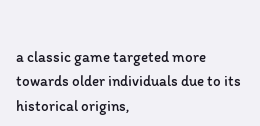a classic game targeted more towards older individuals due to its historical origins,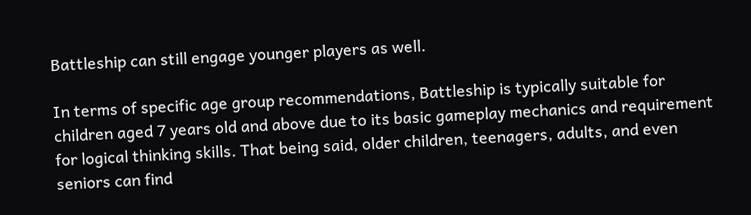Battleship can still engage younger players as well.

In terms of specific age group recommendations, Battleship is typically suitable for children aged 7 years old and above due to its basic gameplay mechanics and requirement for logical thinking skills. That being said, older children, teenagers, adults, and even seniors can find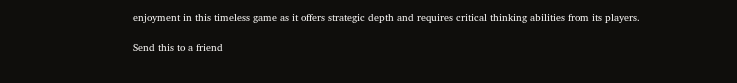enjoyment in this timeless game as it offers strategic depth and requires critical thinking abilities from its players.

Send this to a friend